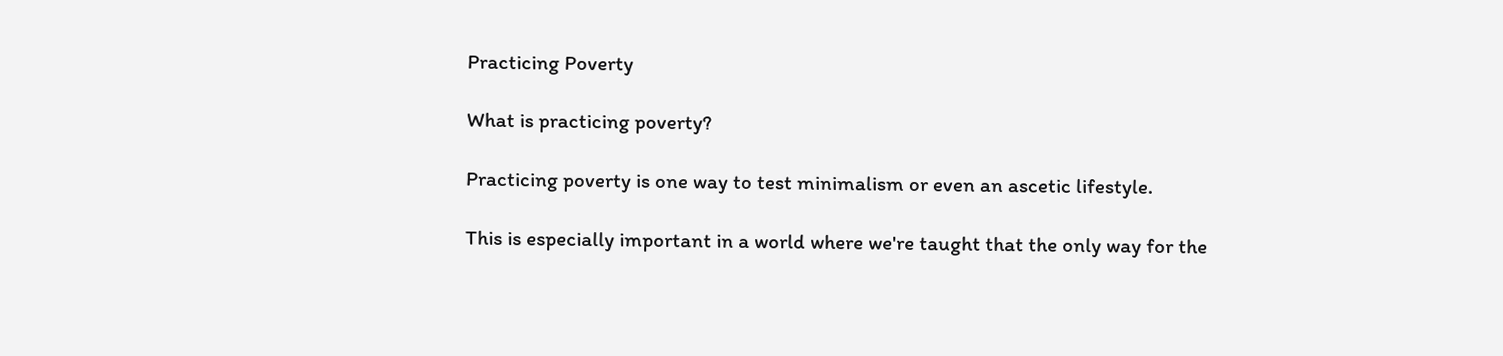Practicing Poverty

What is practicing poverty?

Practicing poverty is one way to test minimalism or even an ascetic lifestyle.

This is especially important in a world where we're taught that the only way for the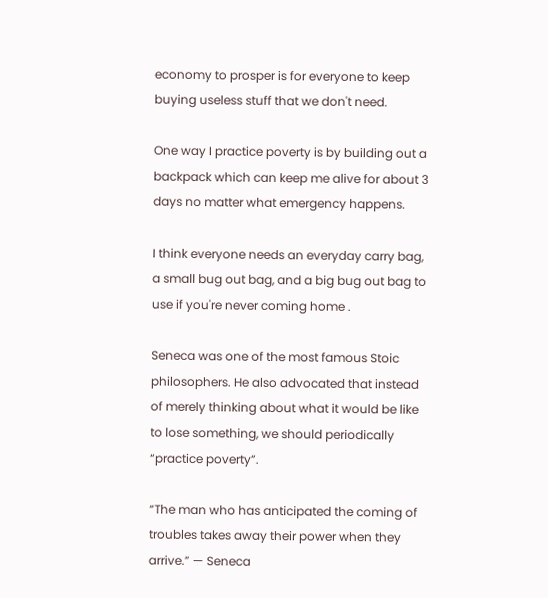economy to prosper is for everyone to keep buying useless stuff that we don't need.

One way I practice poverty is by building out a backpack which can keep me alive for about 3 days no matter what emergency happens.

I think everyone needs an everyday carry bag, a small bug out bag, and a big bug out bag to use if you're never coming home .

Seneca was one of the most famous Stoic philosophers. He also advocated that instead of merely thinking about what it would be like to lose something, we should periodically “practice poverty”.

“The man who has anticipated the coming of troubles takes away their power when they arrive.” — Seneca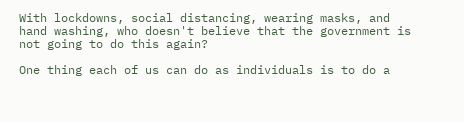With lockdowns, social distancing, wearing masks, and hand washing, who doesn't believe that the government is not going to do this again?

One thing each of us can do as individuals is to do a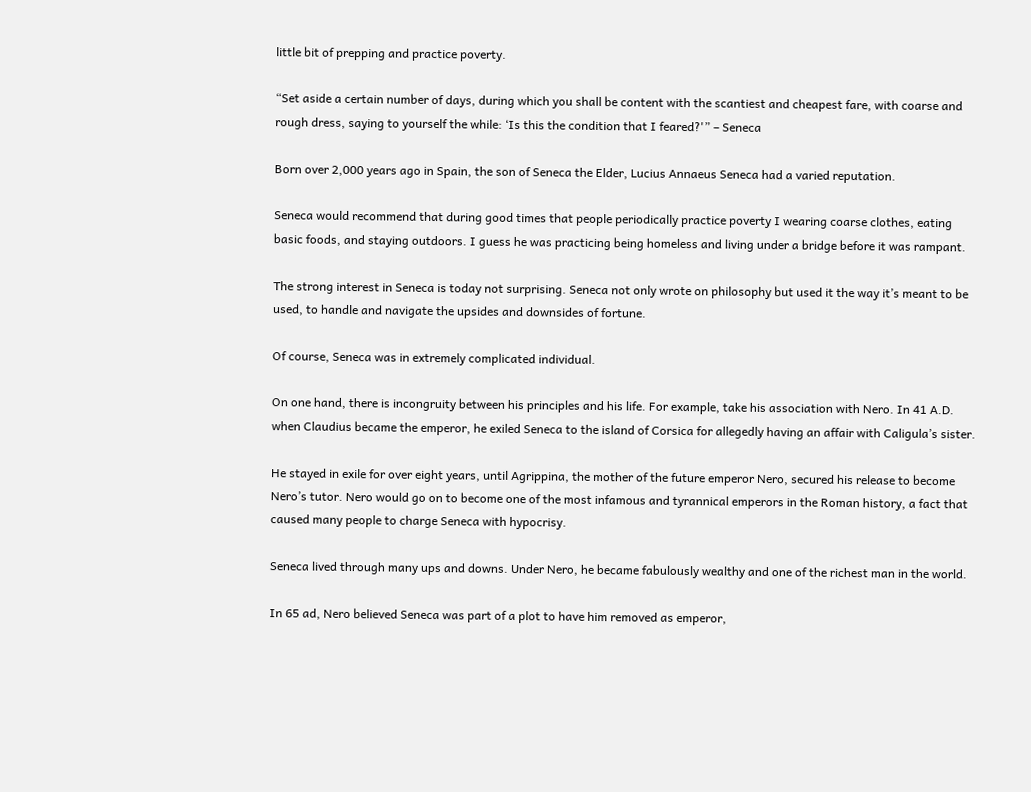little bit of prepping and practice poverty.

“Set aside a certain number of days, during which you shall be content with the scantiest and cheapest fare, with coarse and rough dress, saying to yourself the while: ‘Is this the condition that I feared?'” – Seneca

Born over 2,000 years ago in Spain, the son of Seneca the Elder, Lucius Annaeus Seneca had a varied reputation.

Seneca would recommend that during good times that people periodically practice poverty I wearing coarse clothes, eating basic foods, and staying outdoors. I guess he was practicing being homeless and living under a bridge before it was rampant.

The strong interest in Seneca is today not surprising. Seneca not only wrote on philosophy but used it the way it’s meant to be used, to handle and navigate the upsides and downsides of fortune.

Of course, Seneca was in extremely complicated individual.

On one hand, there is incongruity between his principles and his life. For example, take his association with Nero. In 41 A.D. when Claudius became the emperor, he exiled Seneca to the island of Corsica for allegedly having an affair with Caligula’s sister.

He stayed in exile for over eight years, until Agrippina, the mother of the future emperor Nero, secured his release to become Nero’s tutor. Nero would go on to become one of the most infamous and tyrannical emperors in the Roman history, a fact that caused many people to charge Seneca with hypocrisy.

Seneca lived through many ups and downs. Under Nero, he became fabulously wealthy and one of the richest man in the world.

In 65 ad, Nero believed Seneca was part of a plot to have him removed as emperor,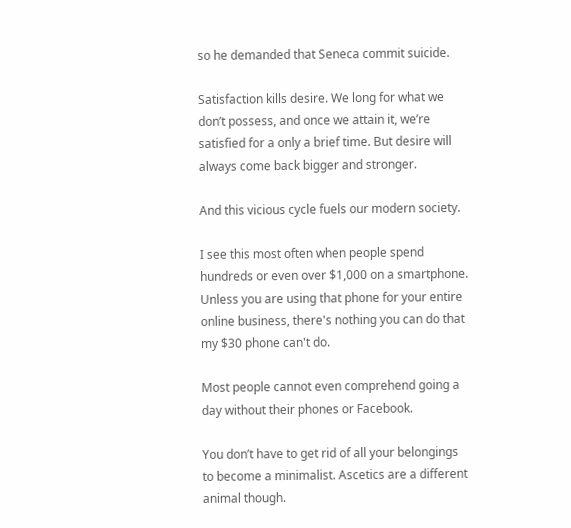so he demanded that Seneca commit suicide.

Satisfaction kills desire. We long for what we don’t possess, and once we attain it, we’re satisfied for a only a brief time. But desire will always come back bigger and stronger.

And this vicious cycle fuels our modern society.

I see this most often when people spend hundreds or even over $1,000 on a smartphone. Unless you are using that phone for your entire online business, there's nothing you can do that my $30 phone can't do.

Most people cannot even comprehend going a day without their phones or Facebook.

You don’t have to get rid of all your belongings to become a minimalist. Ascetics are a different animal though.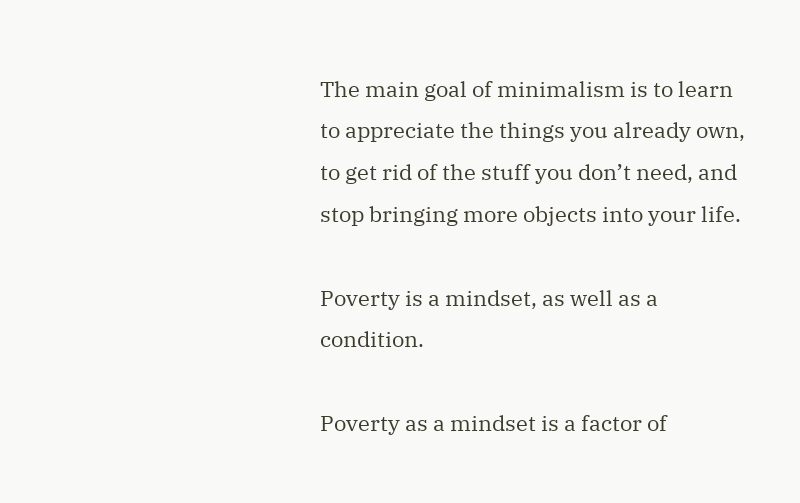The main goal of minimalism is to learn to appreciate the things you already own, to get rid of the stuff you don’t need, and stop bringing more objects into your life.

Poverty is a mindset, as well as a condition.

Poverty as a mindset is a factor of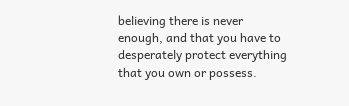believing there is never enough, and that you have to desperately protect everything that you own or possess.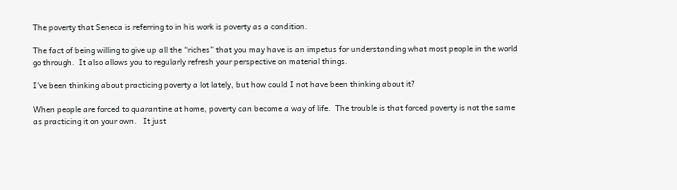The poverty that Seneca is referring to in his work is poverty as a condition.

The fact of being willing to give up all the “riches” that you may have is an impetus for understanding what most people in the world go through.  It also allows you to regularly refresh your perspective on material things.

I've been thinking about practicing poverty a lot lately, but how could I not have been thinking about it?

When people are forced to quarantine at home, poverty can become a way of life.  The trouble is that forced poverty is not the same as practicing it on your own.   It just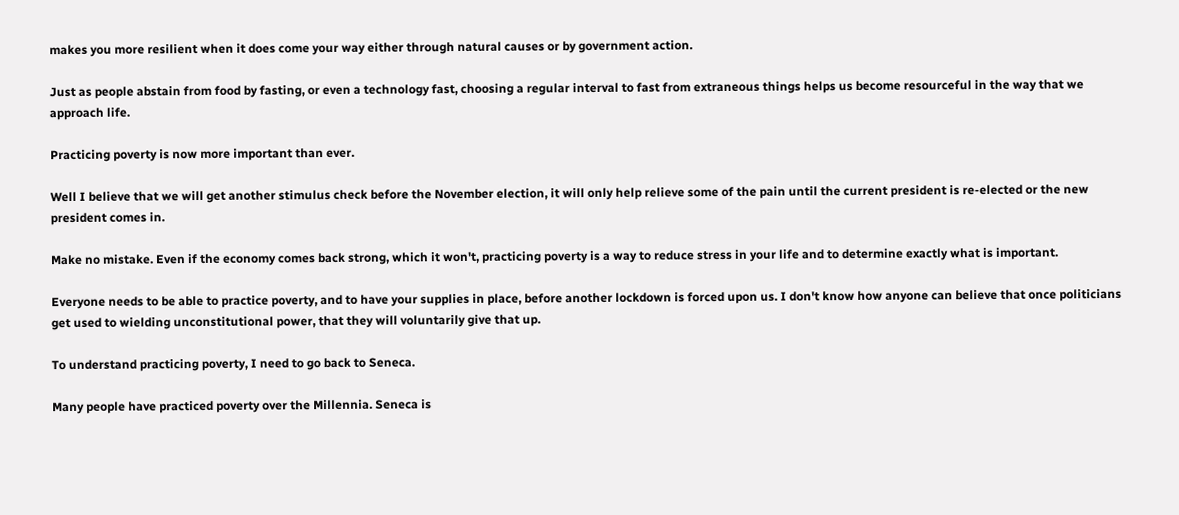makes you more resilient when it does come your way either through natural causes or by government action.

Just as people abstain from food by fasting, or even a technology fast, choosing a regular interval to fast from extraneous things helps us become resourceful in the way that we approach life.

Practicing poverty is now more important than ever.

Well I believe that we will get another stimulus check before the November election, it will only help relieve some of the pain until the current president is re-elected or the new president comes in.

Make no mistake. Even if the economy comes back strong, which it won't, practicing poverty is a way to reduce stress in your life and to determine exactly what is important.

Everyone needs to be able to practice poverty, and to have your supplies in place, before another lockdown is forced upon us. I don't know how anyone can believe that once politicians get used to wielding unconstitutional power, that they will voluntarily give that up.

To understand practicing poverty, I need to go back to Seneca.

Many people have practiced poverty over the Millennia. Seneca is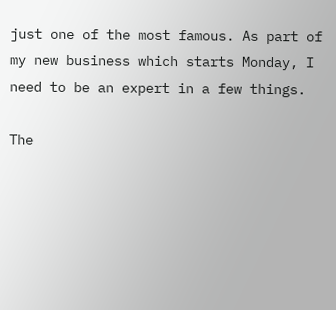just one of the most famous. As part of my new business which starts Monday, I need to be an expert in a few things.

The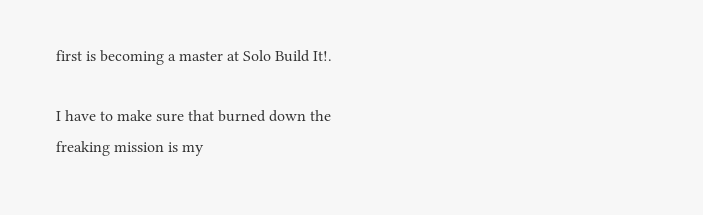first is becoming a master at Solo Build It!.

I have to make sure that burned down the freaking mission is my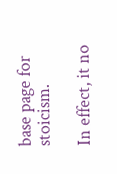base page for stoicism.

In effect, it no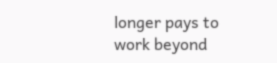longer pays to work beyond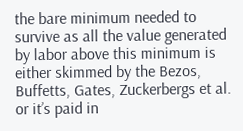the bare minimum needed to survive as all the value generated by labor above this minimum is either skimmed by the Bezos, Buffetts, Gates, Zuckerbergs et al. or it’s paid in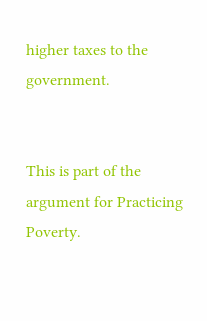higher taxes to the government.


This is part of the argument for Practicing Poverty.